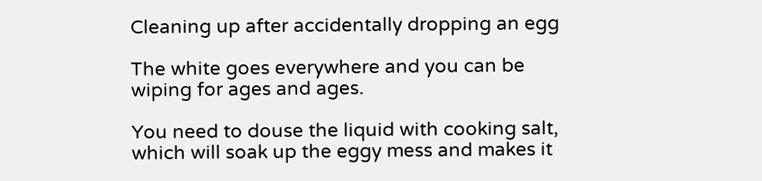Cleaning up after accidentally dropping an egg

The white goes everywhere and you can be wiping for ages and ages.

You need to douse the liquid with cooking salt, which will soak up the eggy mess and makes it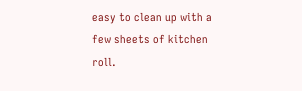easy to clean up with a few sheets of kitchen roll.